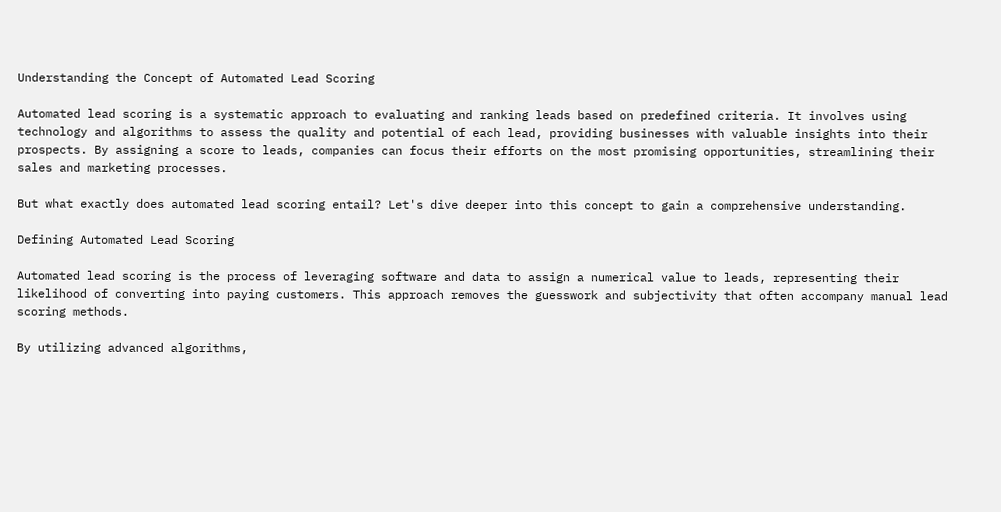Understanding the Concept of Automated Lead Scoring

Automated lead scoring is a systematic approach to evaluating and ranking leads based on predefined criteria. It involves using technology and algorithms to assess the quality and potential of each lead, providing businesses with valuable insights into their prospects. By assigning a score to leads, companies can focus their efforts on the most promising opportunities, streamlining their sales and marketing processes.

But what exactly does automated lead scoring entail? Let's dive deeper into this concept to gain a comprehensive understanding.

Defining Automated Lead Scoring

Automated lead scoring is the process of leveraging software and data to assign a numerical value to leads, representing their likelihood of converting into paying customers. This approach removes the guesswork and subjectivity that often accompany manual lead scoring methods.

By utilizing advanced algorithms,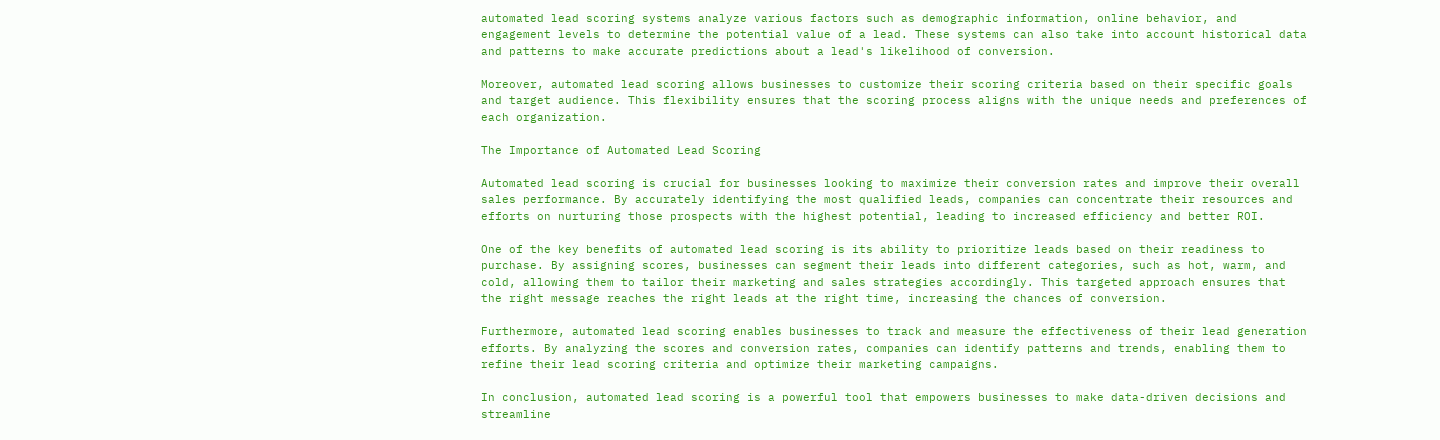automated lead scoring systems analyze various factors such as demographic information, online behavior, and engagement levels to determine the potential value of a lead. These systems can also take into account historical data and patterns to make accurate predictions about a lead's likelihood of conversion.

Moreover, automated lead scoring allows businesses to customize their scoring criteria based on their specific goals and target audience. This flexibility ensures that the scoring process aligns with the unique needs and preferences of each organization.

The Importance of Automated Lead Scoring

Automated lead scoring is crucial for businesses looking to maximize their conversion rates and improve their overall sales performance. By accurately identifying the most qualified leads, companies can concentrate their resources and efforts on nurturing those prospects with the highest potential, leading to increased efficiency and better ROI.

One of the key benefits of automated lead scoring is its ability to prioritize leads based on their readiness to purchase. By assigning scores, businesses can segment their leads into different categories, such as hot, warm, and cold, allowing them to tailor their marketing and sales strategies accordingly. This targeted approach ensures that the right message reaches the right leads at the right time, increasing the chances of conversion.

Furthermore, automated lead scoring enables businesses to track and measure the effectiveness of their lead generation efforts. By analyzing the scores and conversion rates, companies can identify patterns and trends, enabling them to refine their lead scoring criteria and optimize their marketing campaigns.

In conclusion, automated lead scoring is a powerful tool that empowers businesses to make data-driven decisions and streamline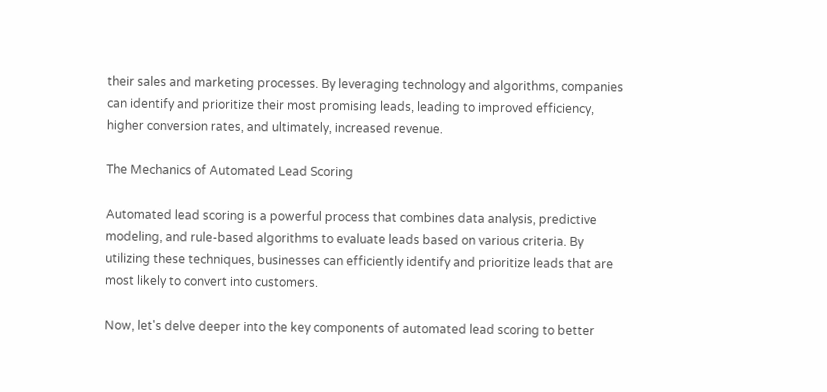their sales and marketing processes. By leveraging technology and algorithms, companies can identify and prioritize their most promising leads, leading to improved efficiency, higher conversion rates, and ultimately, increased revenue.

The Mechanics of Automated Lead Scoring

Automated lead scoring is a powerful process that combines data analysis, predictive modeling, and rule-based algorithms to evaluate leads based on various criteria. By utilizing these techniques, businesses can efficiently identify and prioritize leads that are most likely to convert into customers.

Now, let's delve deeper into the key components of automated lead scoring to better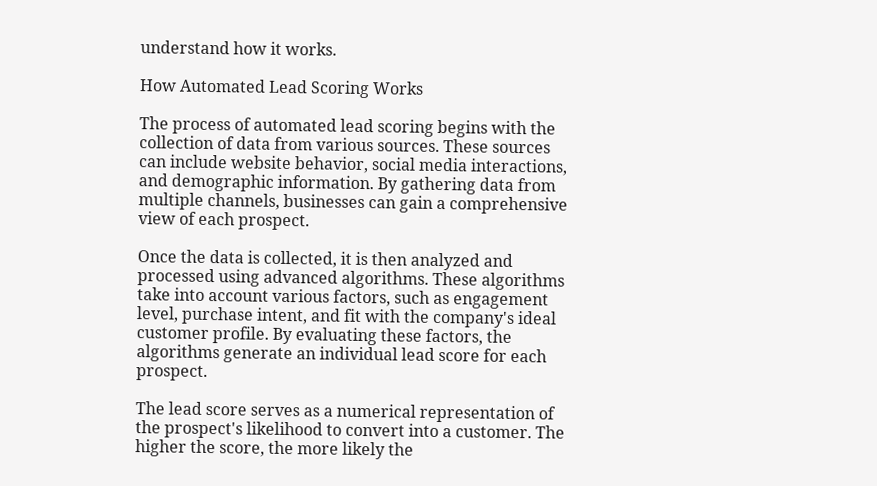understand how it works.

How Automated Lead Scoring Works

The process of automated lead scoring begins with the collection of data from various sources. These sources can include website behavior, social media interactions, and demographic information. By gathering data from multiple channels, businesses can gain a comprehensive view of each prospect.

Once the data is collected, it is then analyzed and processed using advanced algorithms. These algorithms take into account various factors, such as engagement level, purchase intent, and fit with the company's ideal customer profile. By evaluating these factors, the algorithms generate an individual lead score for each prospect.

The lead score serves as a numerical representation of the prospect's likelihood to convert into a customer. The higher the score, the more likely the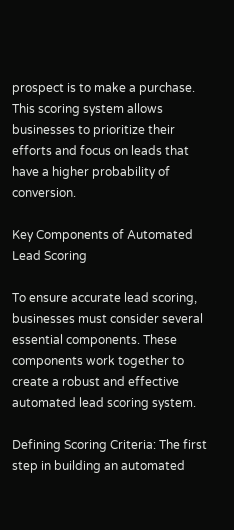prospect is to make a purchase. This scoring system allows businesses to prioritize their efforts and focus on leads that have a higher probability of conversion.

Key Components of Automated Lead Scoring

To ensure accurate lead scoring, businesses must consider several essential components. These components work together to create a robust and effective automated lead scoring system.

Defining Scoring Criteria: The first step in building an automated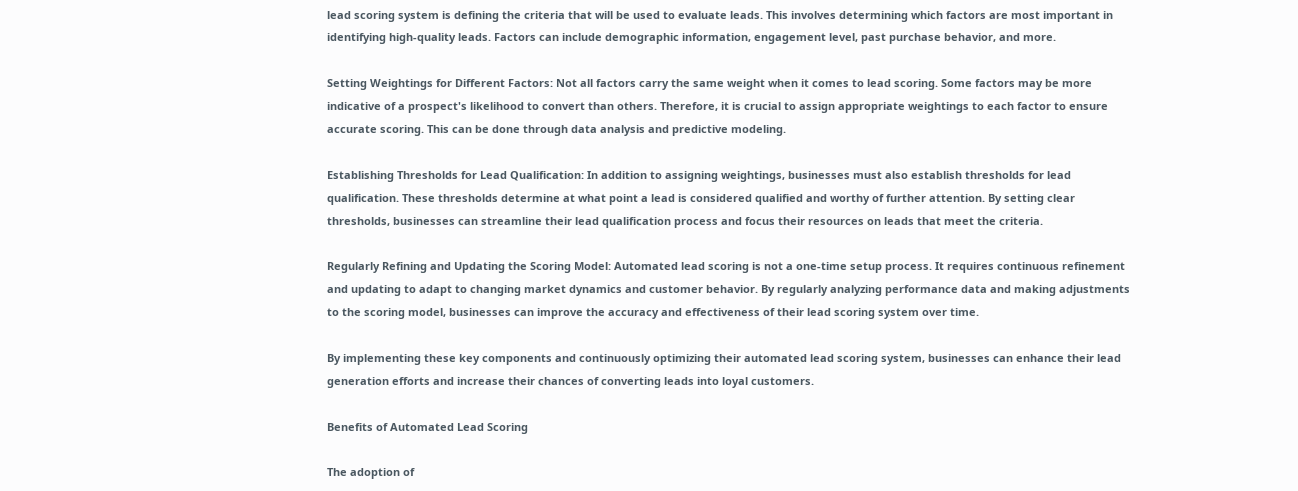lead scoring system is defining the criteria that will be used to evaluate leads. This involves determining which factors are most important in identifying high-quality leads. Factors can include demographic information, engagement level, past purchase behavior, and more.

Setting Weightings for Different Factors: Not all factors carry the same weight when it comes to lead scoring. Some factors may be more indicative of a prospect's likelihood to convert than others. Therefore, it is crucial to assign appropriate weightings to each factor to ensure accurate scoring. This can be done through data analysis and predictive modeling.

Establishing Thresholds for Lead Qualification: In addition to assigning weightings, businesses must also establish thresholds for lead qualification. These thresholds determine at what point a lead is considered qualified and worthy of further attention. By setting clear thresholds, businesses can streamline their lead qualification process and focus their resources on leads that meet the criteria.

Regularly Refining and Updating the Scoring Model: Automated lead scoring is not a one-time setup process. It requires continuous refinement and updating to adapt to changing market dynamics and customer behavior. By regularly analyzing performance data and making adjustments to the scoring model, businesses can improve the accuracy and effectiveness of their lead scoring system over time.

By implementing these key components and continuously optimizing their automated lead scoring system, businesses can enhance their lead generation efforts and increase their chances of converting leads into loyal customers.

Benefits of Automated Lead Scoring

The adoption of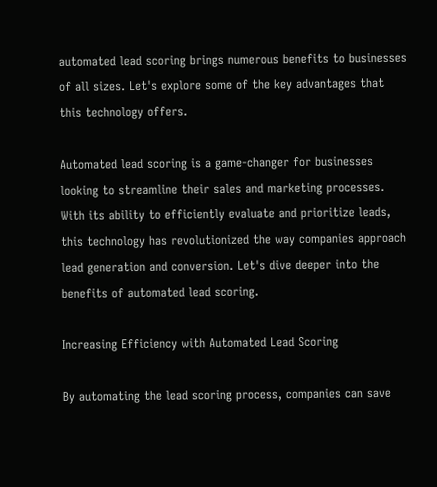automated lead scoring brings numerous benefits to businesses of all sizes. Let's explore some of the key advantages that this technology offers.

Automated lead scoring is a game-changer for businesses looking to streamline their sales and marketing processes. With its ability to efficiently evaluate and prioritize leads, this technology has revolutionized the way companies approach lead generation and conversion. Let's dive deeper into the benefits of automated lead scoring.

Increasing Efficiency with Automated Lead Scoring

By automating the lead scoring process, companies can save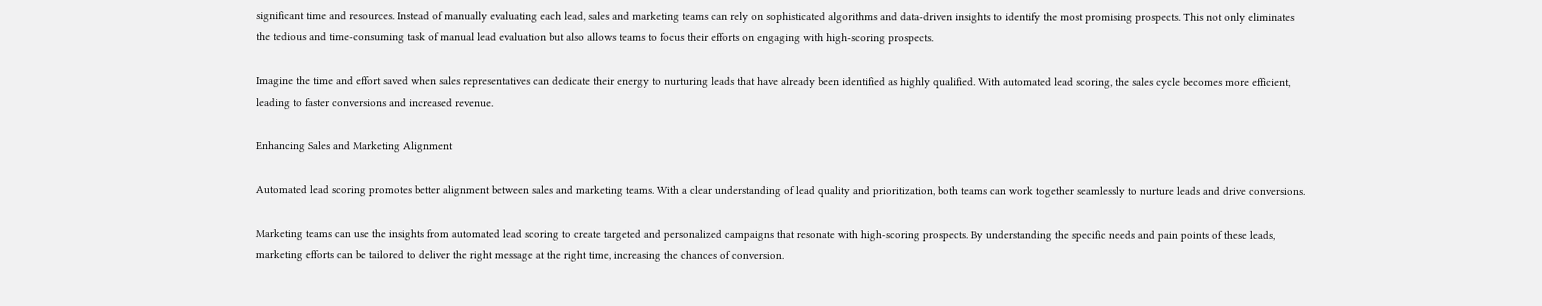significant time and resources. Instead of manually evaluating each lead, sales and marketing teams can rely on sophisticated algorithms and data-driven insights to identify the most promising prospects. This not only eliminates the tedious and time-consuming task of manual lead evaluation but also allows teams to focus their efforts on engaging with high-scoring prospects.

Imagine the time and effort saved when sales representatives can dedicate their energy to nurturing leads that have already been identified as highly qualified. With automated lead scoring, the sales cycle becomes more efficient, leading to faster conversions and increased revenue.

Enhancing Sales and Marketing Alignment

Automated lead scoring promotes better alignment between sales and marketing teams. With a clear understanding of lead quality and prioritization, both teams can work together seamlessly to nurture leads and drive conversions.

Marketing teams can use the insights from automated lead scoring to create targeted and personalized campaigns that resonate with high-scoring prospects. By understanding the specific needs and pain points of these leads, marketing efforts can be tailored to deliver the right message at the right time, increasing the chances of conversion.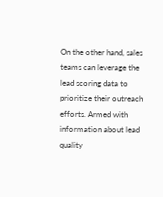On the other hand, sales teams can leverage the lead scoring data to prioritize their outreach efforts. Armed with information about lead quality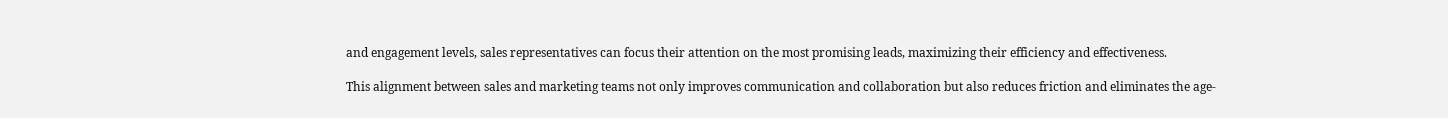and engagement levels, sales representatives can focus their attention on the most promising leads, maximizing their efficiency and effectiveness.

This alignment between sales and marketing teams not only improves communication and collaboration but also reduces friction and eliminates the age-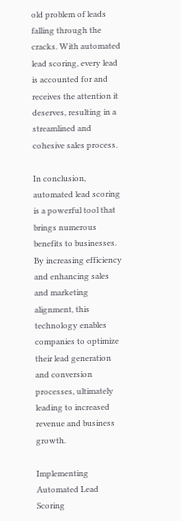old problem of leads falling through the cracks. With automated lead scoring, every lead is accounted for and receives the attention it deserves, resulting in a streamlined and cohesive sales process.

In conclusion, automated lead scoring is a powerful tool that brings numerous benefits to businesses. By increasing efficiency and enhancing sales and marketing alignment, this technology enables companies to optimize their lead generation and conversion processes, ultimately leading to increased revenue and business growth.

Implementing Automated Lead Scoring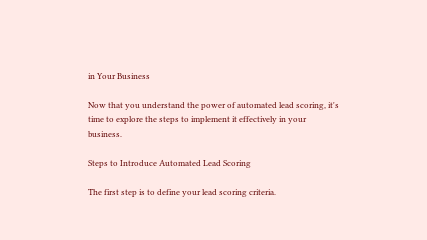in Your Business

Now that you understand the power of automated lead scoring, it's time to explore the steps to implement it effectively in your business.

Steps to Introduce Automated Lead Scoring

The first step is to define your lead scoring criteria.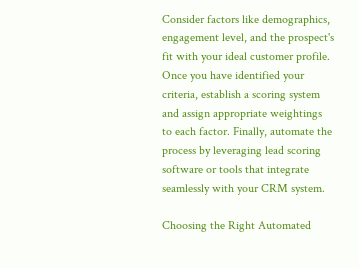Consider factors like demographics, engagement level, and the prospect's fit with your ideal customer profile. Once you have identified your criteria, establish a scoring system and assign appropriate weightings to each factor. Finally, automate the process by leveraging lead scoring software or tools that integrate seamlessly with your CRM system.

Choosing the Right Automated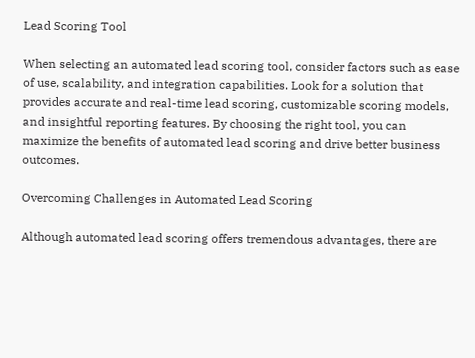Lead Scoring Tool

When selecting an automated lead scoring tool, consider factors such as ease of use, scalability, and integration capabilities. Look for a solution that provides accurate and real-time lead scoring, customizable scoring models, and insightful reporting features. By choosing the right tool, you can maximize the benefits of automated lead scoring and drive better business outcomes.

Overcoming Challenges in Automated Lead Scoring

Although automated lead scoring offers tremendous advantages, there are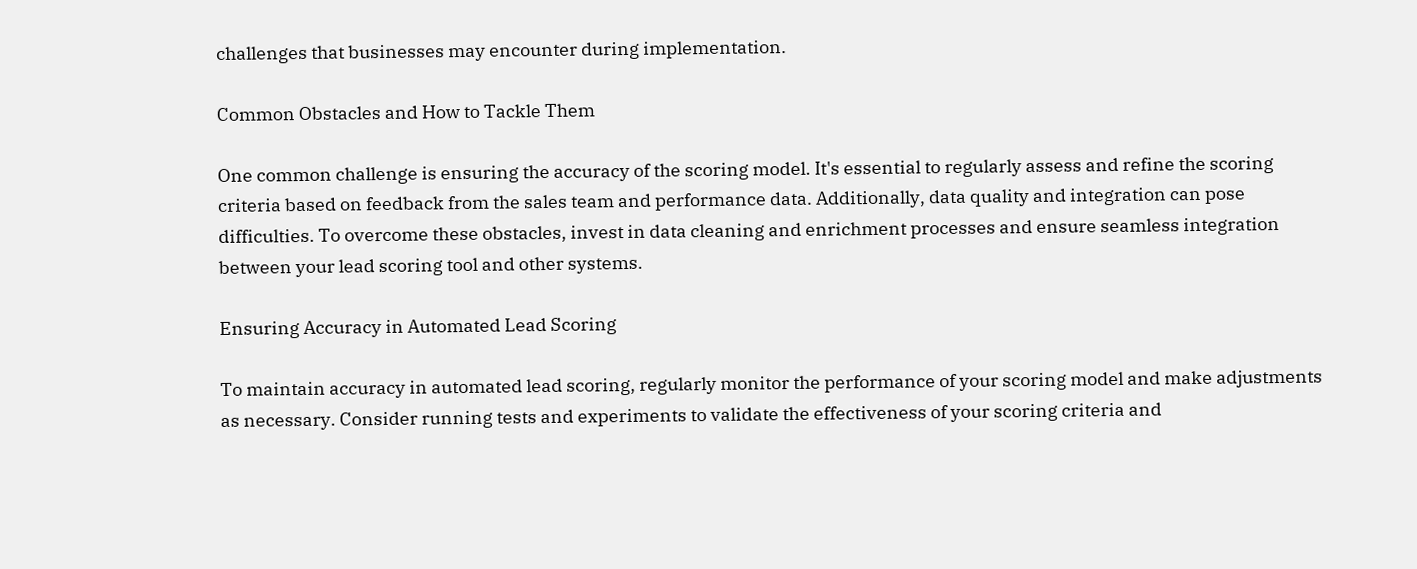challenges that businesses may encounter during implementation.

Common Obstacles and How to Tackle Them

One common challenge is ensuring the accuracy of the scoring model. It's essential to regularly assess and refine the scoring criteria based on feedback from the sales team and performance data. Additionally, data quality and integration can pose difficulties. To overcome these obstacles, invest in data cleaning and enrichment processes and ensure seamless integration between your lead scoring tool and other systems.

Ensuring Accuracy in Automated Lead Scoring

To maintain accuracy in automated lead scoring, regularly monitor the performance of your scoring model and make adjustments as necessary. Consider running tests and experiments to validate the effectiveness of your scoring criteria and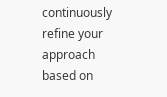continuously refine your approach based on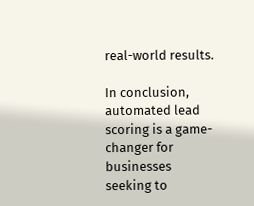real-world results.

In conclusion, automated lead scoring is a game-changer for businesses seeking to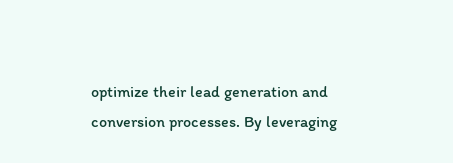optimize their lead generation and conversion processes. By leveraging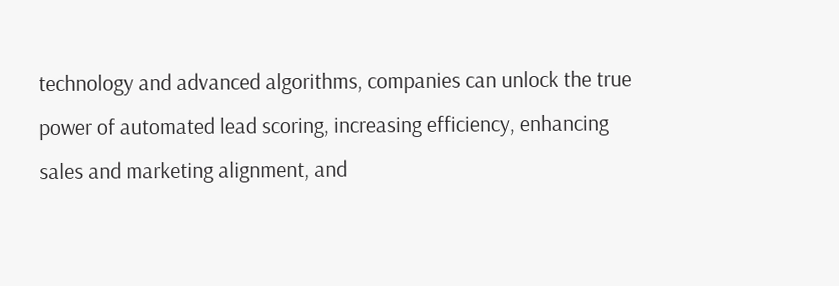technology and advanced algorithms, companies can unlock the true power of automated lead scoring, increasing efficiency, enhancing sales and marketing alignment, and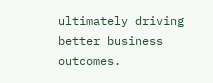ultimately driving better business outcomes.